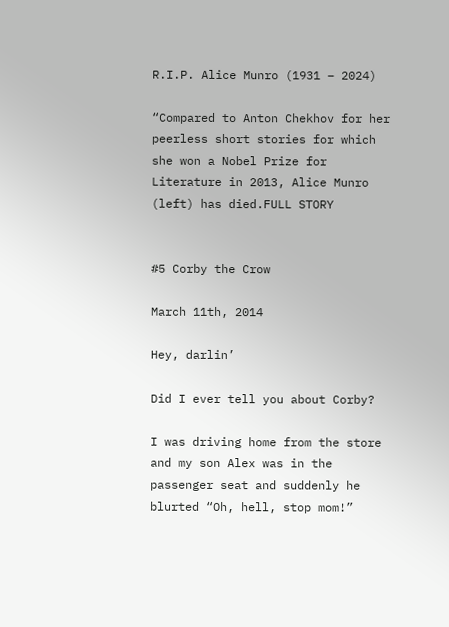R.I.P. Alice Munro (1931 – 2024)

“Compared to Anton Chekhov for her peerless short stories for which she won a Nobel Prize for Literature in 2013, Alice Munro (left) has died.FULL STORY


#5 Corby the Crow

March 11th, 2014

Hey, darlin’

Did I ever tell you about Corby?

I was driving home from the store and my son Alex was in the passenger seat and suddenly he blurted “Oh, hell, stop mom!”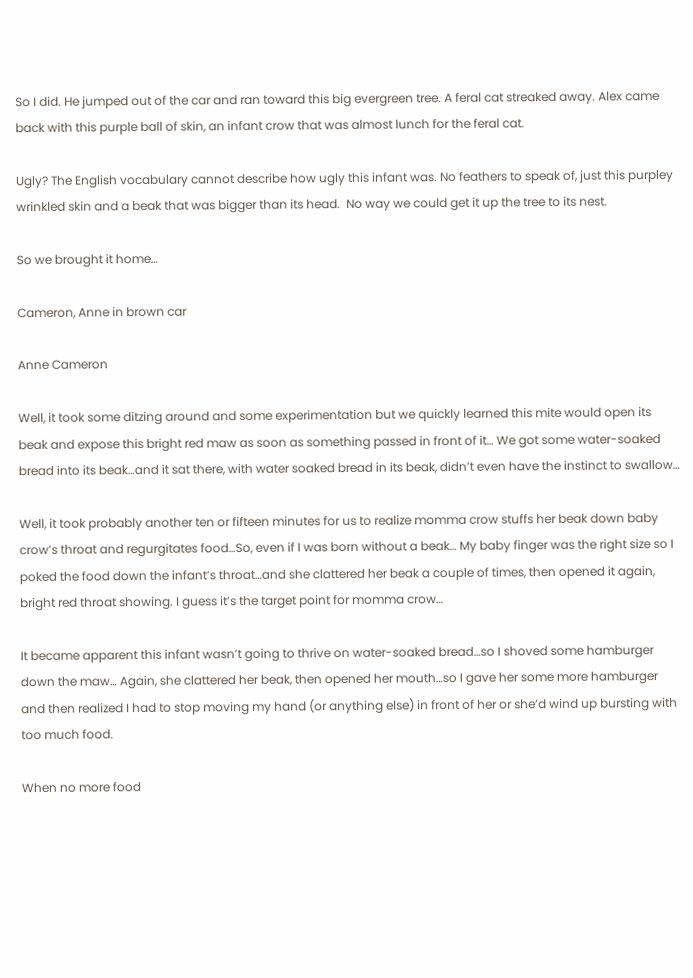So I did. He jumped out of the car and ran toward this big evergreen tree. A feral cat streaked away. Alex came back with this purple ball of skin, an infant crow that was almost lunch for the feral cat.

Ugly? The English vocabulary cannot describe how ugly this infant was. No feathers to speak of, just this purpley wrinkled skin and a beak that was bigger than its head.  No way we could get it up the tree to its nest.

So we brought it home…

Cameron, Anne in brown car

Anne Cameron

Well, it took some ditzing around and some experimentation but we quickly learned this mite would open its beak and expose this bright red maw as soon as something passed in front of it… We got some water-soaked bread into its beak…and it sat there, with water soaked bread in its beak, didn’t even have the instinct to swallow…

Well, it took probably another ten or fifteen minutes for us to realize momma crow stuffs her beak down baby crow’s throat and regurgitates food…So, even if I was born without a beak… My baby finger was the right size so I poked the food down the infant’s throat…and she clattered her beak a couple of times, then opened it again, bright red throat showing. I guess it’s the target point for momma crow…

It became apparent this infant wasn’t going to thrive on water-soaked bread…so I shoved some hamburger down the maw… Again, she clattered her beak, then opened her mouth…so I gave her some more hamburger and then realized I had to stop moving my hand (or anything else) in front of her or she’d wind up bursting with too much food.

When no more food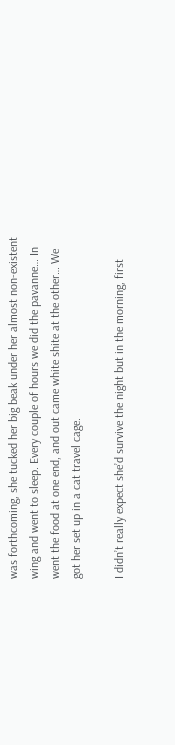was forthcoming, she tucked her big beak under her almost non-existent wing and went to sleep. Every couple of hours we did the pavanne… In went the food at one end, and out came white shite at the other… We got her set up in a cat travel cage.

I didn’t really expect she’d survive the night but in the morning, first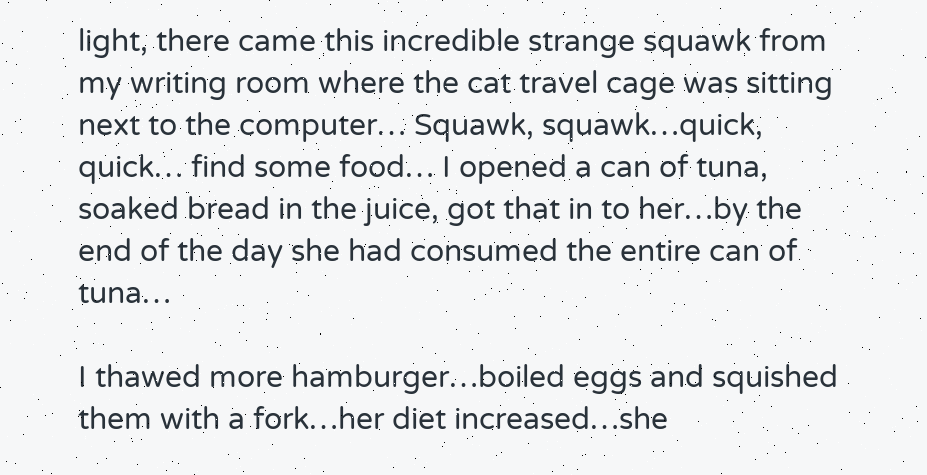light, there came this incredible strange squawk from my writing room where the cat travel cage was sitting next to the computer… Squawk, squawk…quick, quick… find some food… I opened a can of tuna, soaked bread in the juice, got that in to her…by the end of the day she had consumed the entire can of tuna…

I thawed more hamburger…boiled eggs and squished them with a fork…her diet increased…she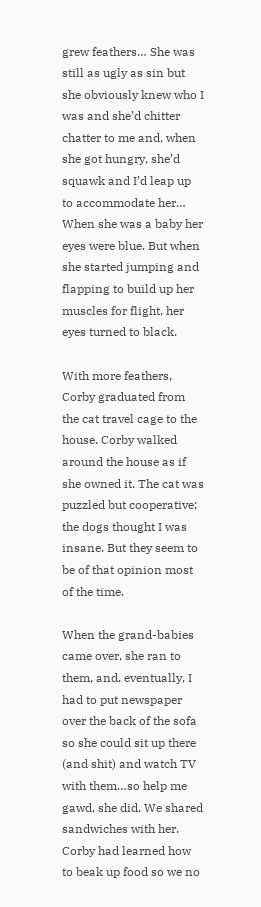grew feathers… She was still as ugly as sin but she obviously knew who I was and she’d chitter chatter to me and, when she got hungry, she’d squawk and I’d leap up to accommodate her… When she was a baby her eyes were blue. But when she started jumping and flapping to build up her muscles for flight, her eyes turned to black.

With more feathers, Corby graduated from the cat travel cage to the house. Corby walked around the house as if she owned it. The cat was puzzled but cooperative; the dogs thought I was insane. But they seem to be of that opinion most of the time.

When the grand-babies came over, she ran to them, and, eventually, I had to put newspaper over the back of the sofa so she could sit up there (and shit) and watch TV with them…so help me gawd, she did. We shared sandwiches with her. Corby had learned how to beak up food so we no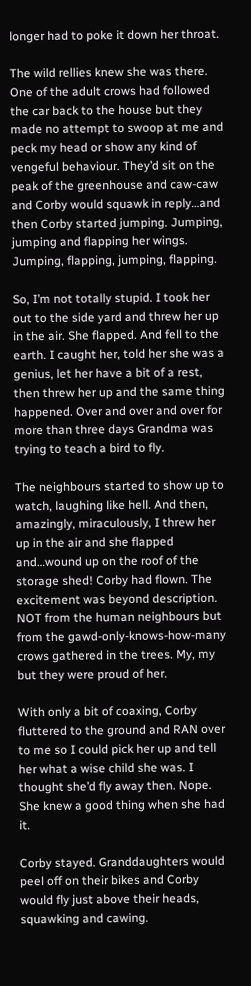longer had to poke it down her throat.

The wild rellies knew she was there. One of the adult crows had followed the car back to the house but they made no attempt to swoop at me and peck my head or show any kind of vengeful behaviour. They’d sit on the peak of the greenhouse and caw-caw and Corby would squawk in reply…and then Corby started jumping. Jumping, jumping and flapping her wings. Jumping, flapping, jumping, flapping.

So, I’m not totally stupid. I took her out to the side yard and threw her up in the air. She flapped. And fell to the earth. I caught her, told her she was a genius, let her have a bit of a rest, then threw her up and the same thing happened. Over and over and over for more than three days Grandma was trying to teach a bird to fly.

The neighbours started to show up to watch, laughing like hell. And then, amazingly, miraculously, I threw her up in the air and she flapped and…wound up on the roof of the storage shed! Corby had flown. The excitement was beyond description. NOT from the human neighbours but from the gawd-only-knows-how-many crows gathered in the trees. My, my but they were proud of her.

With only a bit of coaxing, Corby fluttered to the ground and RAN over to me so I could pick her up and tell her what a wise child she was. I thought she’d fly away then. Nope.  She knew a good thing when she had it.

Corby stayed. Granddaughters would peel off on their bikes and Corby would fly just above their heads, squawking and cawing.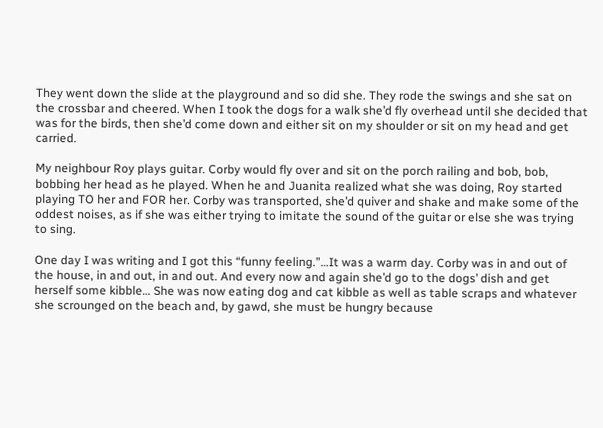They went down the slide at the playground and so did she. They rode the swings and she sat on the crossbar and cheered. When I took the dogs for a walk she’d fly overhead until she decided that was for the birds, then she’d come down and either sit on my shoulder or sit on my head and get carried.

My neighbour Roy plays guitar. Corby would fly over and sit on the porch railing and bob, bob, bobbing her head as he played. When he and Juanita realized what she was doing, Roy started playing TO her and FOR her. Corby was transported, she’d quiver and shake and make some of the oddest noises, as if she was either trying to imitate the sound of the guitar or else she was trying to sing.

One day I was writing and I got this “funny feeling.”…It was a warm day. Corby was in and out of the house, in and out, in and out. And every now and again she’d go to the dogs’ dish and get herself some kibble… She was now eating dog and cat kibble as well as table scraps and whatever she scrounged on the beach and, by gawd, she must be hungry because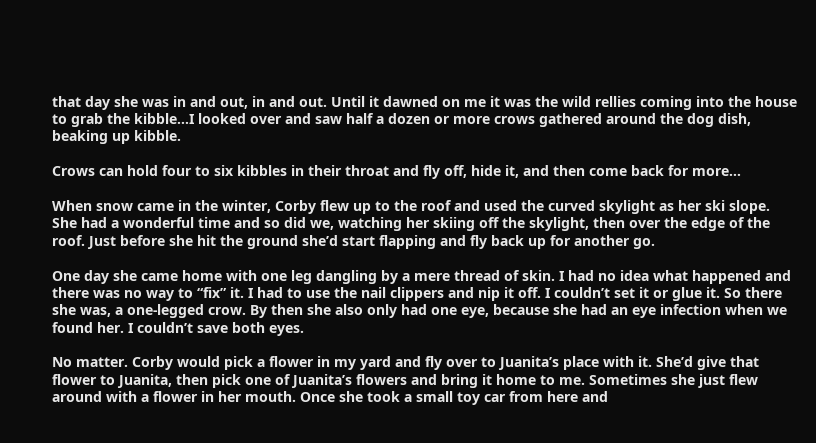that day she was in and out, in and out. Until it dawned on me it was the wild rellies coming into the house to grab the kibble…I looked over and saw half a dozen or more crows gathered around the dog dish, beaking up kibble.

Crows can hold four to six kibbles in their throat and fly off, hide it, and then come back for more…

When snow came in the winter, Corby flew up to the roof and used the curved skylight as her ski slope. She had a wonderful time and so did we, watching her skiing off the skylight, then over the edge of the roof. Just before she hit the ground she’d start flapping and fly back up for another go.

One day she came home with one leg dangling by a mere thread of skin. I had no idea what happened and there was no way to “fix” it. I had to use the nail clippers and nip it off. I couldn’t set it or glue it. So there she was, a one-legged crow. By then she also only had one eye, because she had an eye infection when we found her. I couldn’t save both eyes.

No matter. Corby would pick a flower in my yard and fly over to Juanita’s place with it. She’d give that flower to Juanita, then pick one of Juanita’s flowers and bring it home to me. Sometimes she just flew around with a flower in her mouth. Once she took a small toy car from here and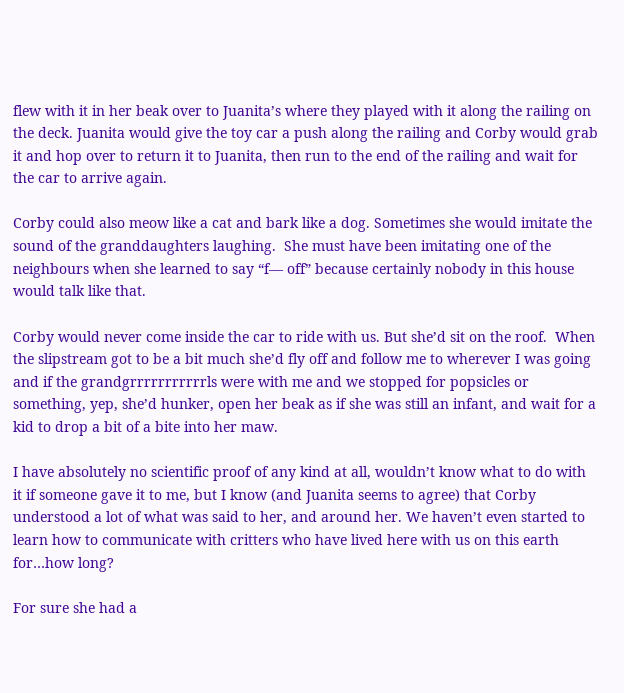flew with it in her beak over to Juanita’s where they played with it along the railing on the deck. Juanita would give the toy car a push along the railing and Corby would grab it and hop over to return it to Juanita, then run to the end of the railing and wait for the car to arrive again.

Corby could also meow like a cat and bark like a dog. Sometimes she would imitate the sound of the granddaughters laughing.  She must have been imitating one of the neighbours when she learned to say “f— off” because certainly nobody in this house would talk like that.

Corby would never come inside the car to ride with us. But she’d sit on the roof.  When the slipstream got to be a bit much she’d fly off and follow me to wherever I was going and if the grandgrrrrrrrrrrrls were with me and we stopped for popsicles or something, yep, she’d hunker, open her beak as if she was still an infant, and wait for a kid to drop a bit of a bite into her maw.

I have absolutely no scientific proof of any kind at all, wouldn’t know what to do with it if someone gave it to me, but I know (and Juanita seems to agree) that Corby understood a lot of what was said to her, and around her. We haven’t even started to learn how to communicate with critters who have lived here with us on this earth for…how long?

For sure she had a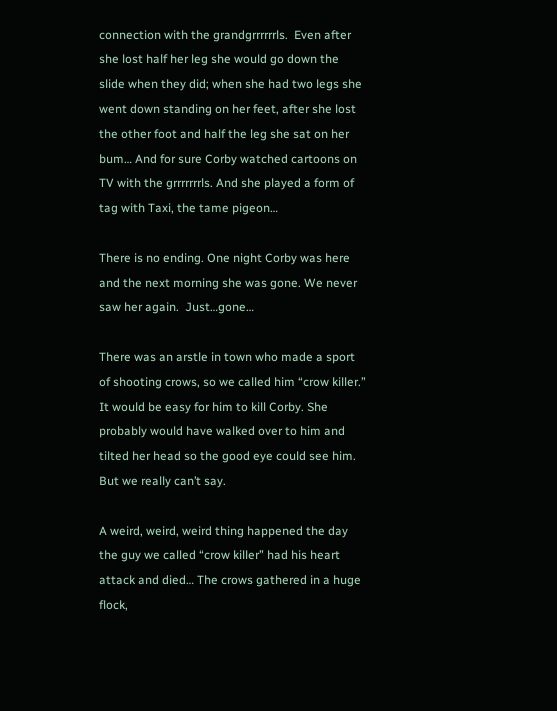connection with the grandgrrrrrrls.  Even after she lost half her leg she would go down the slide when they did; when she had two legs she went down standing on her feet, after she lost the other foot and half the leg she sat on her bum… And for sure Corby watched cartoons on TV with the grrrrrrrls. And she played a form of tag with Taxi, the tame pigeon…

There is no ending. One night Corby was here and the next morning she was gone. We never saw her again.  Just…gone…

There was an arstle in town who made a sport of shooting crows, so we called him “crow killer.” It would be easy for him to kill Corby. She probably would have walked over to him and tilted her head so the good eye could see him. But we really can’t say.

A weird, weird, weird thing happened the day the guy we called “crow killer” had his heart attack and died… The crows gathered in a huge flock,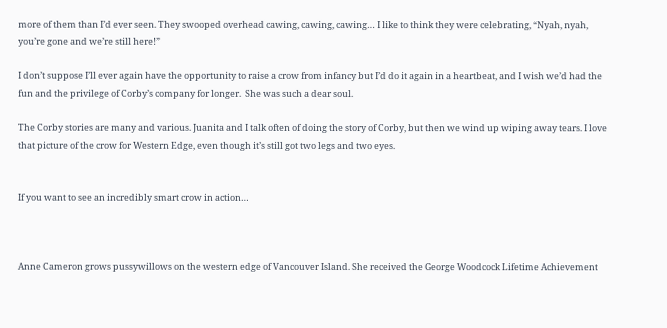more of them than I’d ever seen. They swooped overhead cawing, cawing, cawing… I like to think they were celebrating, “Nyah, nyah, you’re gone and we’re still here!”

I don’t suppose I’ll ever again have the opportunity to raise a crow from infancy but I’d do it again in a heartbeat, and I wish we’d had the fun and the privilege of Corby’s company for longer.  She was such a dear soul.

The Corby stories are many and various. Juanita and I talk often of doing the story of Corby, but then we wind up wiping away tears. I love that picture of the crow for Western Edge, even though it’s still got two legs and two eyes.


If you want to see an incredibly smart crow in action…



Anne Cameron grows pussywillows on the western edge of Vancouver Island. She received the George Woodcock Lifetime Achievement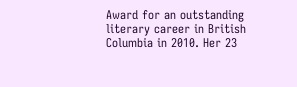Award for an outstanding literary career in British Columbia in 2010. Her 23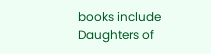books include Daughters of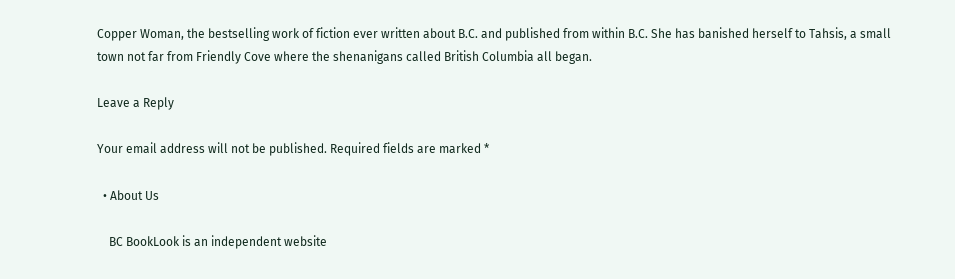Copper Woman, the bestselling work of fiction ever written about B.C. and published from within B.C. She has banished herself to Tahsis, a small town not far from Friendly Cove where the shenanigans called British Columbia all began.

Leave a Reply

Your email address will not be published. Required fields are marked *

  • About Us

    BC BookLook is an independent website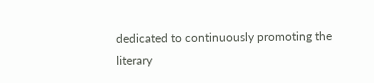dedicated to continuously promoting the literary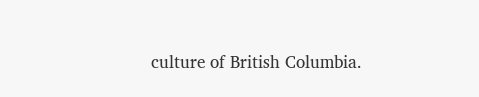culture of British Columbia.